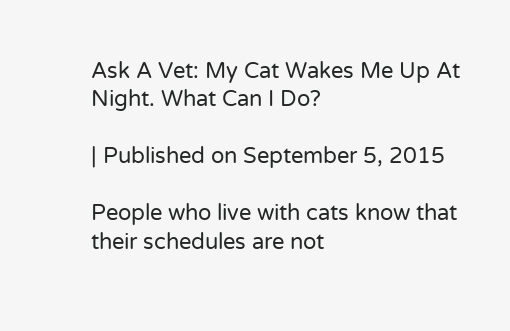Ask A Vet: My Cat Wakes Me Up At Night. What Can I Do?

| Published on September 5, 2015

People who live with cats know that their schedules are not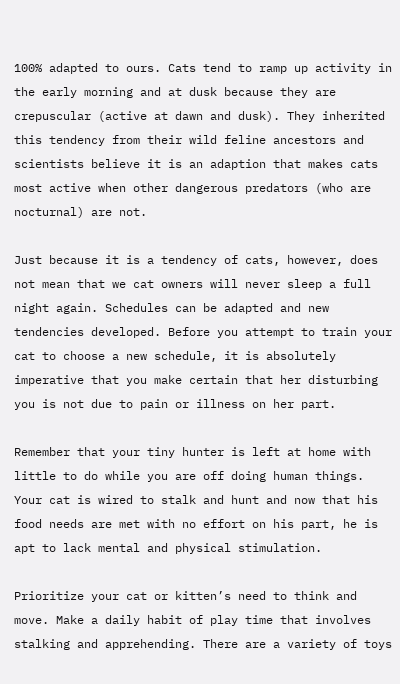100% adapted to ours. Cats tend to ramp up activity in the early morning and at dusk because they are crepuscular (active at dawn and dusk). They inherited this tendency from their wild feline ancestors and scientists believe it is an adaption that makes cats most active when other dangerous predators (who are nocturnal) are not.

Just because it is a tendency of cats, however, does not mean that we cat owners will never sleep a full night again. Schedules can be adapted and new tendencies developed. Before you attempt to train your cat to choose a new schedule, it is absolutely imperative that you make certain that her disturbing you is not due to pain or illness on her part.

Remember that your tiny hunter is left at home with little to do while you are off doing human things. Your cat is wired to stalk and hunt and now that his food needs are met with no effort on his part, he is apt to lack mental and physical stimulation.

Prioritize your cat or kitten’s need to think and move. Make a daily habit of play time that involves stalking and apprehending. There are a variety of toys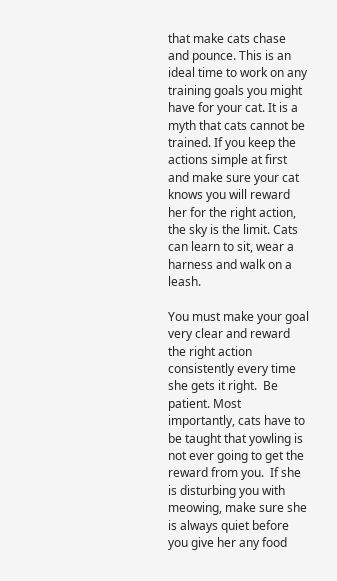that make cats chase and pounce. This is an ideal time to work on any training goals you might have for your cat. It is a myth that cats cannot be trained. If you keep the actions simple at first and make sure your cat knows you will reward her for the right action, the sky is the limit. Cats can learn to sit, wear a harness and walk on a leash.

You must make your goal very clear and reward the right action consistently every time she gets it right.  Be patient. Most importantly, cats have to be taught that yowling is not ever going to get the reward from you.  If she is disturbing you with meowing, make sure she is always quiet before you give her any food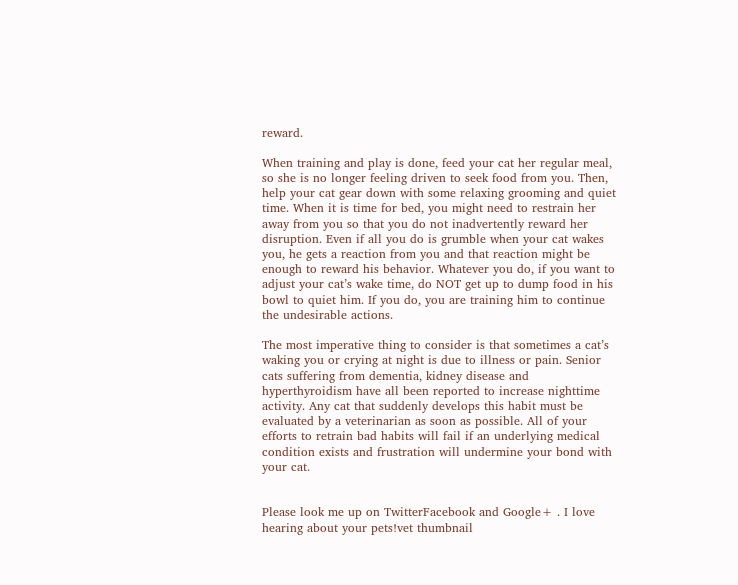reward.

When training and play is done, feed your cat her regular meal, so she is no longer feeling driven to seek food from you. Then, help your cat gear down with some relaxing grooming and quiet time. When it is time for bed, you might need to restrain her away from you so that you do not inadvertently reward her disruption. Even if all you do is grumble when your cat wakes you, he gets a reaction from you and that reaction might be enough to reward his behavior. Whatever you do, if you want to adjust your cat’s wake time, do NOT get up to dump food in his bowl to quiet him. If you do, you are training him to continue the undesirable actions.

The most imperative thing to consider is that sometimes a cat’s waking you or crying at night is due to illness or pain. Senior cats suffering from dementia, kidney disease and hyperthyroidism have all been reported to increase nighttime activity. Any cat that suddenly develops this habit must be evaluated by a veterinarian as soon as possible. All of your efforts to retrain bad habits will fail if an underlying medical condition exists and frustration will undermine your bond with your cat.


Please look me up on TwitterFacebook and Google+ . I love hearing about your pets!vet thumbnail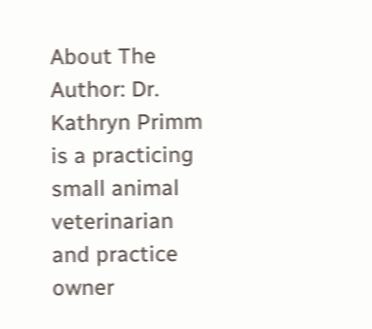About The Author: Dr. Kathryn Primm is a practicing small animal veterinarian and practice owner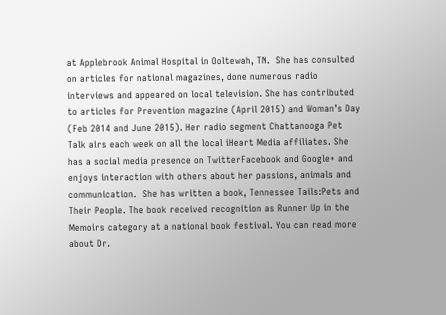at Applebrook Animal Hospital in Ooltewah, TN.  She has consulted on articles for national magazines, done numerous radio interviews and appeared on local television. She has contributed to articles for Prevention magazine (April 2015) and Woman’s Day (Feb 2014 and June 2015). Her radio segment Chattanooga Pet Talk airs each week on all the local iHeart Media affiliates. She has a social media presence on TwitterFacebook and Google+ and enjoys interaction with others about her passions, animals and communication.  She has written a book, Tennessee Tails:Pets and Their People. The book received recognition as Runner Up in the Memoirs category at a national book festival. You can read more about Dr.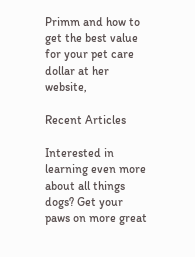Primm and how to get the best value for your pet care dollar at her website,

Recent Articles

Interested in learning even more about all things dogs? Get your paws on more great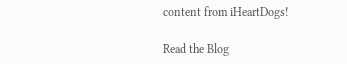content from iHeartDogs!

Read the Blog